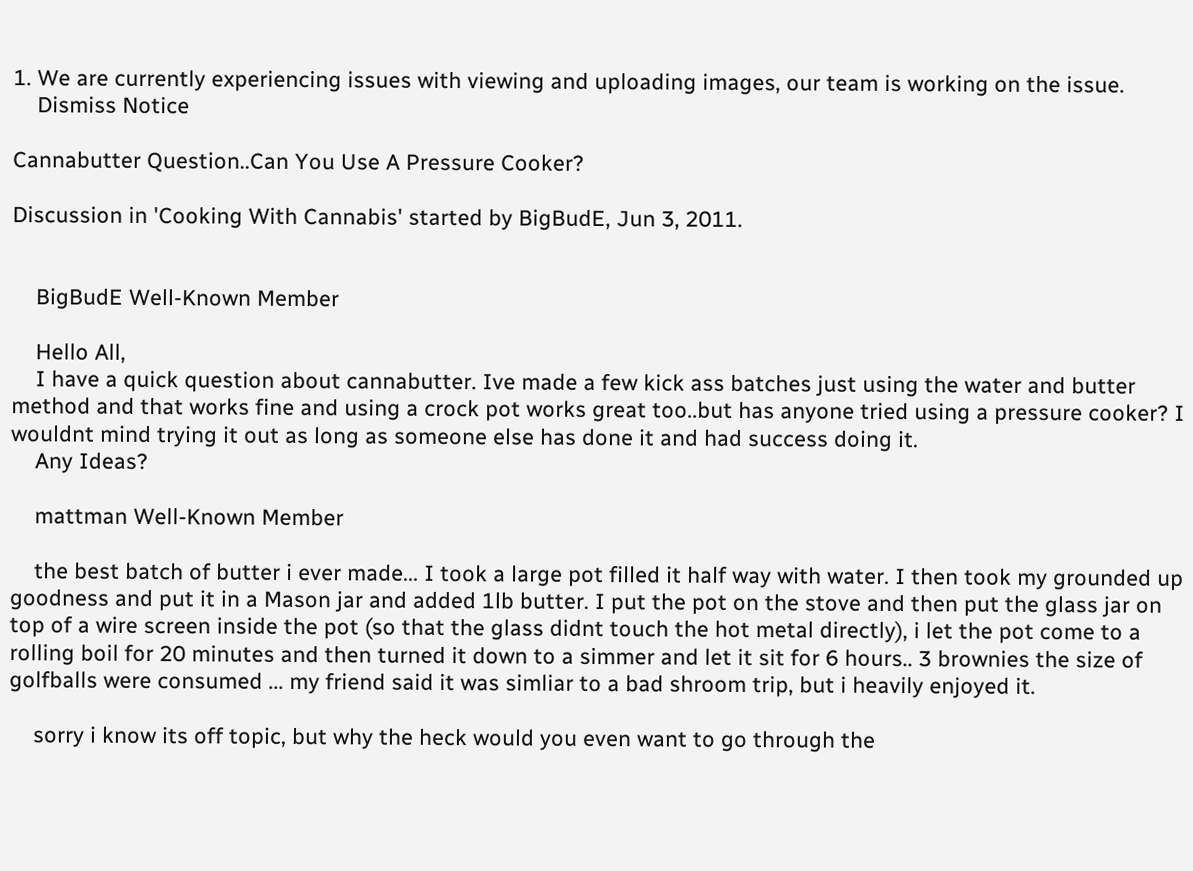1. We are currently experiencing issues with viewing and uploading images, our team is working on the issue.
    Dismiss Notice

Cannabutter Question..Can You Use A Pressure Cooker?

Discussion in 'Cooking With Cannabis' started by BigBudE, Jun 3, 2011.


    BigBudE Well-Known Member

    Hello All,
    I have a quick question about cannabutter. Ive made a few kick ass batches just using the water and butter method and that works fine and using a crock pot works great too..but has anyone tried using a pressure cooker? I wouldnt mind trying it out as long as someone else has done it and had success doing it.
    Any Ideas?

    mattman Well-Known Member

    the best batch of butter i ever made... I took a large pot filled it half way with water. I then took my grounded up goodness and put it in a Mason jar and added 1lb butter. I put the pot on the stove and then put the glass jar on top of a wire screen inside the pot (so that the glass didnt touch the hot metal directly), i let the pot come to a rolling boil for 20 minutes and then turned it down to a simmer and let it sit for 6 hours.. 3 brownies the size of golfballs were consumed ... my friend said it was simliar to a bad shroom trip, but i heavily enjoyed it.

    sorry i know its off topic, but why the heck would you even want to go through the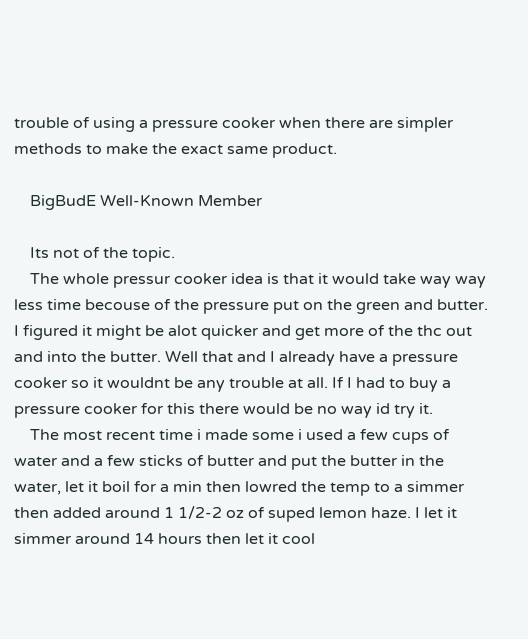trouble of using a pressure cooker when there are simpler methods to make the exact same product.

    BigBudE Well-Known Member

    Its not of the topic.
    The whole pressur cooker idea is that it would take way way less time becouse of the pressure put on the green and butter. I figured it might be alot quicker and get more of the thc out and into the butter. Well that and I already have a pressure cooker so it wouldnt be any trouble at all. If I had to buy a pressure cooker for this there would be no way id try it.
    The most recent time i made some i used a few cups of water and a few sticks of butter and put the butter in the water, let it boil for a min then lowred the temp to a simmer then added around 1 1/2-2 oz of suped lemon haze. I let it simmer around 14 hours then let it cool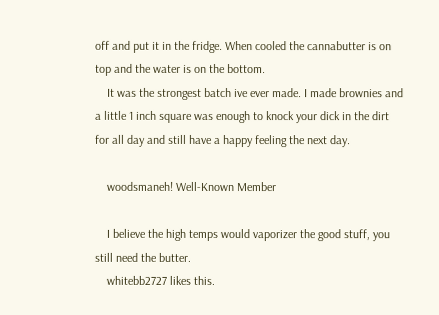off and put it in the fridge. When cooled the cannabutter is on top and the water is on the bottom.
    It was the strongest batch ive ever made. I made brownies and a little 1 inch square was enough to knock your dick in the dirt for all day and still have a happy feeling the next day.

    woodsmaneh! Well-Known Member

    I believe the high temps would vaporizer the good stuff, you still need the butter.
    whitebb2727 likes this.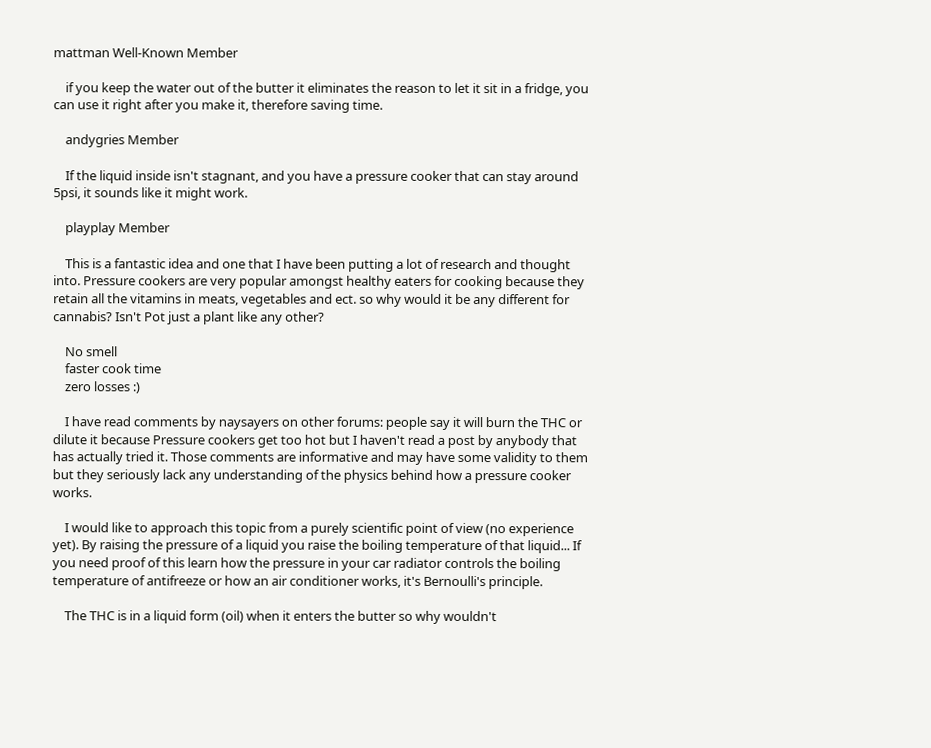mattman Well-Known Member

    if you keep the water out of the butter it eliminates the reason to let it sit in a fridge, you can use it right after you make it, therefore saving time.

    andygries Member

    If the liquid inside isn't stagnant, and you have a pressure cooker that can stay around 5psi, it sounds like it might work.

    playplay Member

    This is a fantastic idea and one that I have been putting a lot of research and thought into. Pressure cookers are very popular amongst healthy eaters for cooking because they retain all the vitamins in meats, vegetables and ect. so why would it be any different for cannabis? Isn't Pot just a plant like any other?

    No smell
    faster cook time
    zero losses :)

    I have read comments by naysayers on other forums: people say it will burn the THC or dilute it because Pressure cookers get too hot but I haven't read a post by anybody that has actually tried it. Those comments are informative and may have some validity to them but they seriously lack any understanding of the physics behind how a pressure cooker works.

    I would like to approach this topic from a purely scientific point of view (no experience yet). By raising the pressure of a liquid you raise the boiling temperature of that liquid... If you need proof of this learn how the pressure in your car radiator controls the boiling temperature of antifreeze or how an air conditioner works, it's Bernoulli's principle.

    The THC is in a liquid form (oil) when it enters the butter so why wouldn't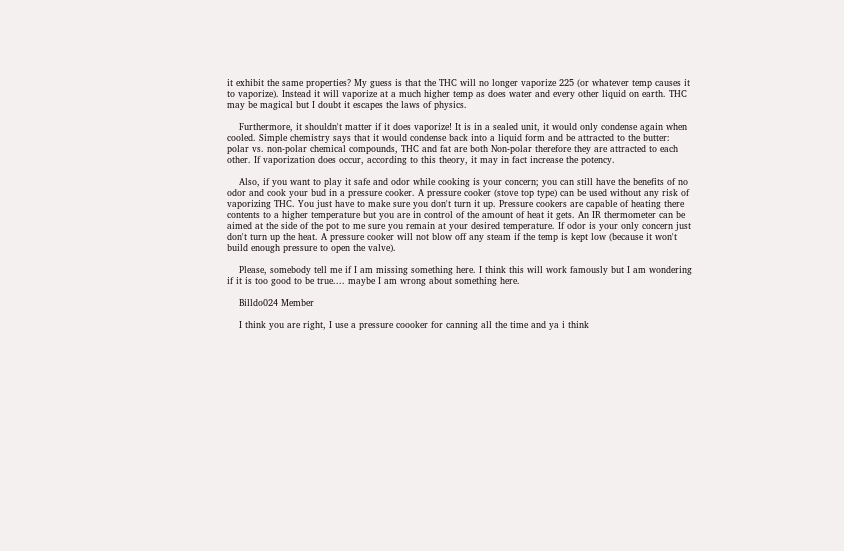it exhibit the same properties? My guess is that the THC will no longer vaporize 225 (or whatever temp causes it to vaporize). Instead it will vaporize at a much higher temp as does water and every other liquid on earth. THC may be magical but I doubt it escapes the laws of physics.

    Furthermore, it shouldn't matter if it does vaporize! It is in a sealed unit, it would only condense again when cooled. Simple chemistry says that it would condense back into a liquid form and be attracted to the butter: polar vs. non-polar chemical compounds, THC and fat are both Non-polar therefore they are attracted to each other. If vaporization does occur, according to this theory, it may in fact increase the potency.

    Also, if you want to play it safe and odor while cooking is your concern; you can still have the benefits of no odor and cook your bud in a pressure cooker. A pressure cooker (stove top type) can be used without any risk of vaporizing THC. You just have to make sure you don't turn it up. Pressure cookers are capable of heating there contents to a higher temperature but you are in control of the amount of heat it gets. An IR thermometer can be aimed at the side of the pot to me sure you remain at your desired temperature. If odor is your only concern just don't turn up the heat. A pressure cooker will not blow off any steam if the temp is kept low (because it won't build enough pressure to open the valve).

    Please, somebody tell me if I am missing something here. I think this will work famously but I am wondering if it is too good to be true.... maybe I am wrong about something here.

    Billdo024 Member

    I think you are right, I use a pressure coooker for canning all the time and ya i think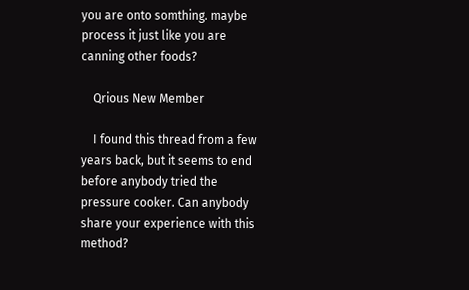you are onto somthing. maybe process it just like you are canning other foods?

    Qrious New Member

    I found this thread from a few years back, but it seems to end before anybody tried the pressure cooker. Can anybody share your experience with this method?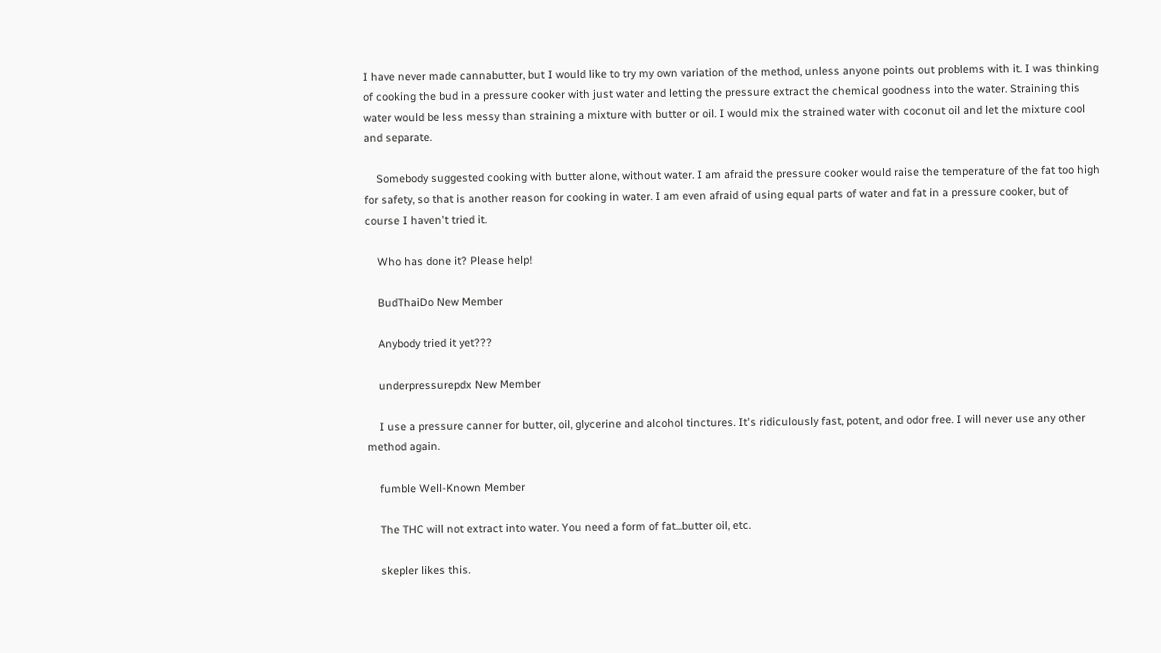I have never made cannabutter, but I would like to try my own variation of the method, unless anyone points out problems with it. I was thinking of cooking the bud in a pressure cooker with just water and letting the pressure extract the chemical goodness into the water. Straining this water would be less messy than straining a mixture with butter or oil. I would mix the strained water with coconut oil and let the mixture cool and separate.

    Somebody suggested cooking with butter alone, without water. I am afraid the pressure cooker would raise the temperature of the fat too high for safety, so that is another reason for cooking in water. I am even afraid of using equal parts of water and fat in a pressure cooker, but of course I haven't tried it.

    Who has done it? Please help!

    BudThaiDo New Member

    Anybody tried it yet???

    underpressurepdx New Member

    I use a pressure canner for butter, oil, glycerine and alcohol tinctures. It's ridiculously fast, potent, and odor free. I will never use any other method again.

    fumble Well-Known Member

    The THC will not extract into water. You need a form of fat...butter oil, etc.

    skepler likes this.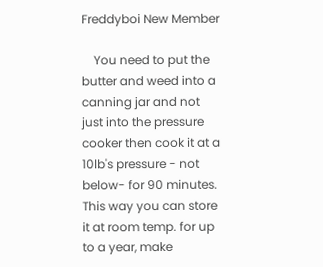Freddyboi New Member

    You need to put the butter and weed into a canning jar and not just into the pressure cooker then cook it at a 10lb's pressure - not below- for 90 minutes. This way you can store it at room temp. for up to a year, make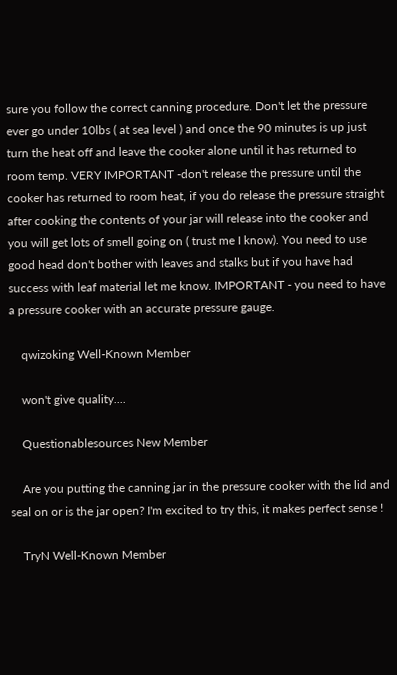sure you follow the correct canning procedure. Don't let the pressure ever go under 10lbs ( at sea level ) and once the 90 minutes is up just turn the heat off and leave the cooker alone until it has returned to room temp. VERY IMPORTANT -don't release the pressure until the cooker has returned to room heat, if you do release the pressure straight after cooking the contents of your jar will release into the cooker and you will get lots of smell going on ( trust me I know). You need to use good head don't bother with leaves and stalks but if you have had success with leaf material let me know. IMPORTANT - you need to have a pressure cooker with an accurate pressure gauge.

    qwizoking Well-Known Member

    won't give quality....

    Questionablesources New Member

    Are you putting the canning jar in the pressure cooker with the lid and seal on or is the jar open? I'm excited to try this, it makes perfect sense !

    TryN Well-Known Member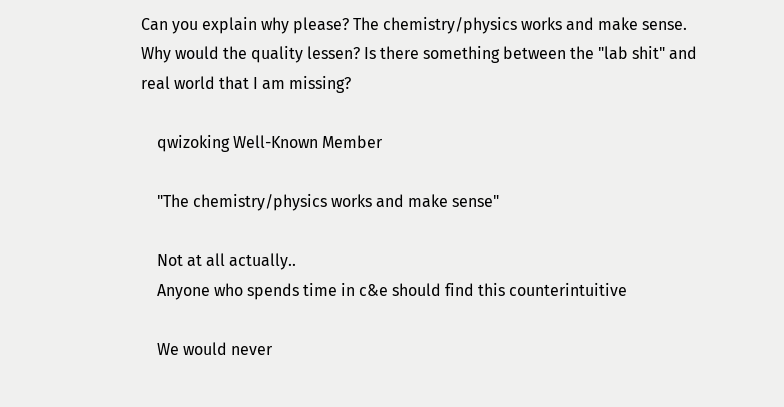Can you explain why please? The chemistry/physics works and make sense. Why would the quality lessen? Is there something between the "lab shit" and real world that I am missing?

    qwizoking Well-Known Member

    "The chemistry/physics works and make sense"

    Not at all actually..
    Anyone who spends time in c&e should find this counterintuitive

    We would never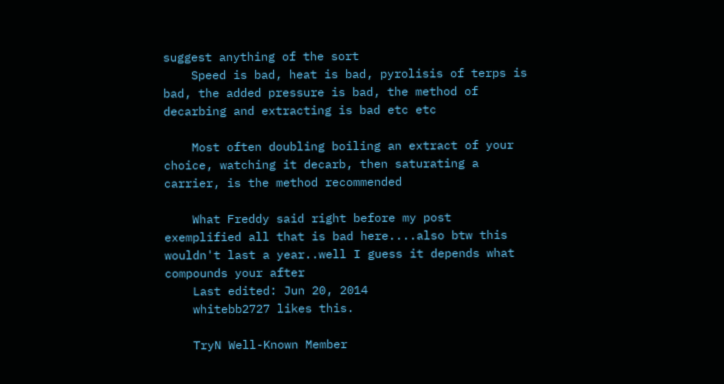suggest anything of the sort
    Speed is bad, heat is bad, pyrolisis of terps is bad, the added pressure is bad, the method of decarbing and extracting is bad etc etc

    Most often doubling boiling an extract of your choice, watching it decarb, then saturating a carrier, is the method recommended

    What Freddy said right before my post exemplified all that is bad here....also btw this wouldn't last a year..well I guess it depends what compounds your after
    Last edited: Jun 20, 2014
    whitebb2727 likes this.

    TryN Well-Known Member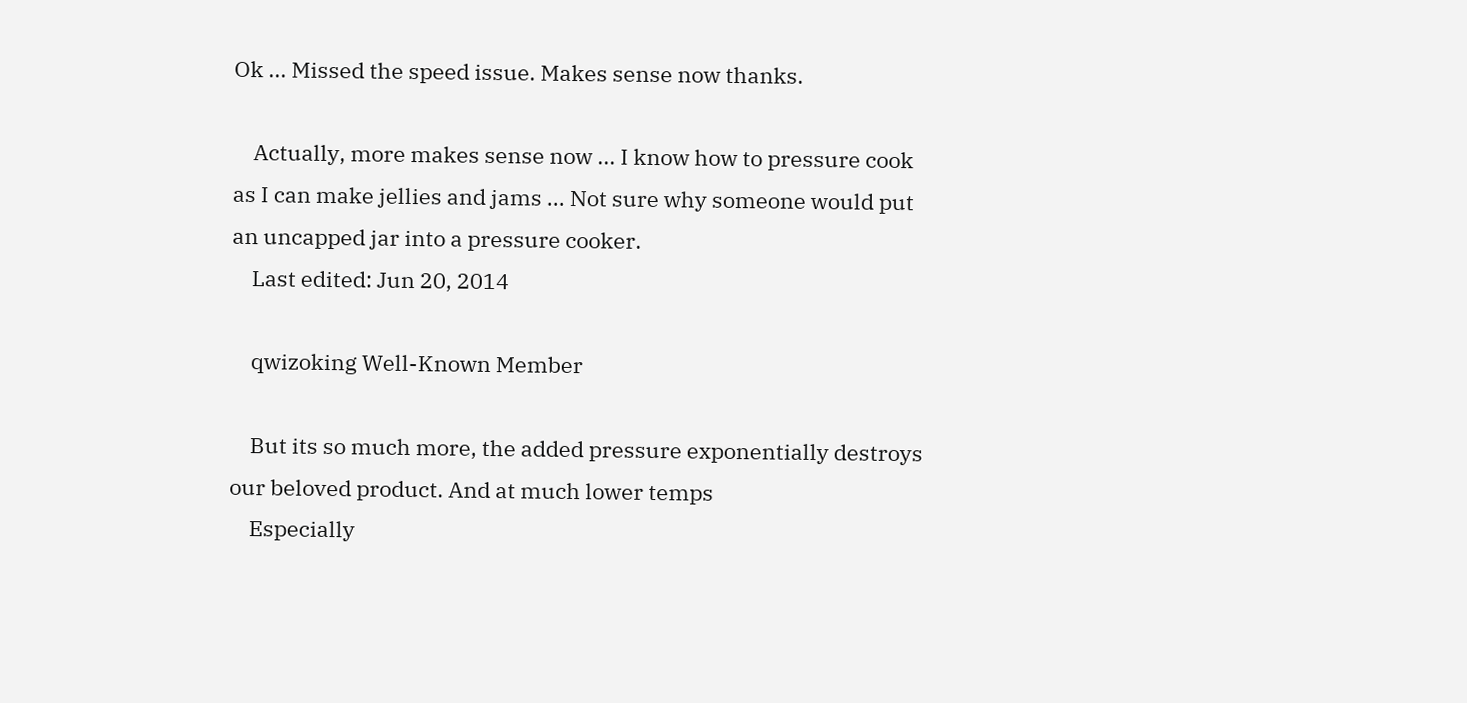Ok ... Missed the speed issue. Makes sense now thanks.

    Actually, more makes sense now ... I know how to pressure cook as I can make jellies and jams ... Not sure why someone would put an uncapped jar into a pressure cooker.
    Last edited: Jun 20, 2014

    qwizoking Well-Known Member

    But its so much more, the added pressure exponentially destroys our beloved product. And at much lower temps
    Especially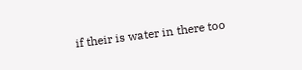if their is water in there too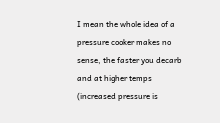I mean the whole idea of a pressure cooker makes no sense, the faster you decarb and at higher temps (increased pressure is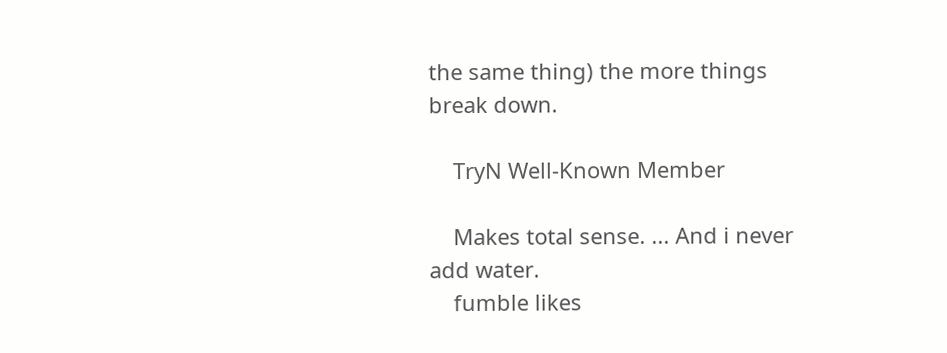the same thing) the more things break down.

    TryN Well-Known Member

    Makes total sense. ... And i never add water.
    fumble likes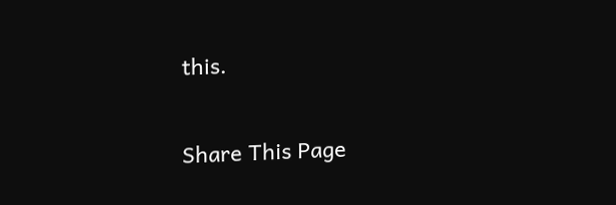this.

Share This Page